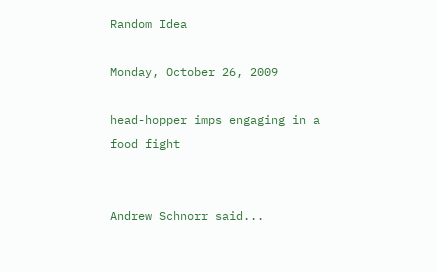Random Idea

Monday, October 26, 2009

head-hopper imps engaging in a food fight


Andrew Schnorr said...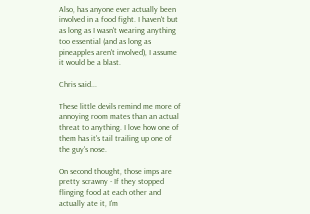Also, has anyone ever actually been involved in a food fight. I haven't but as long as I wasn't wearing anything too essential (and as long as pineapples aren't involved), I assume it would be a blast.

Chris said...

These little devils remind me more of annoying room mates than an actual threat to anything. I love how one of them has it's tail trailing up one of the guy's nose.

On second thought, those imps are pretty scrawny - If they stopped flinging food at each other and actually ate it, I'm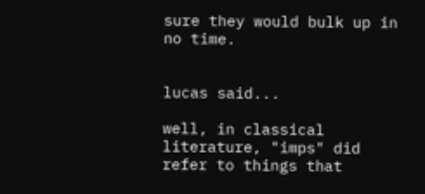sure they would bulk up in no time.


lucas said...

well, in classical literature, "imps" did refer to things that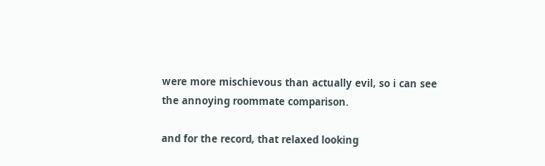were more mischievous than actually evil, so i can see the annoying roommate comparison.

and for the record, that relaxed looking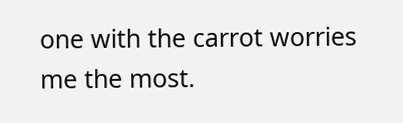one with the carrot worries me the most.